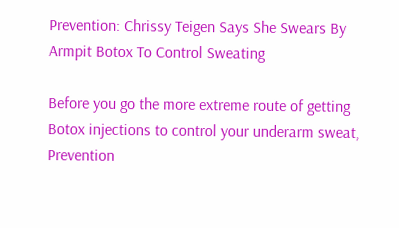Prevention: Chrissy Teigen Says She Swears By Armpit Botox To Control Sweating

Before you go the more extreme route of getting Botox injections to control your underarm sweat, Prevention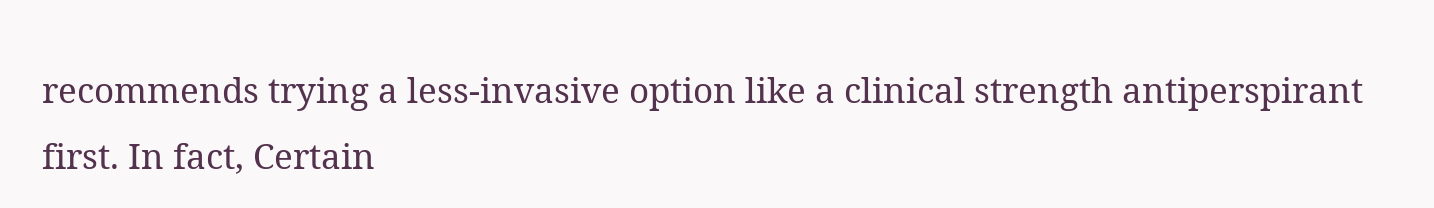recommends trying a less-invasive option like a clinical strength antiperspirant first. In fact, Certain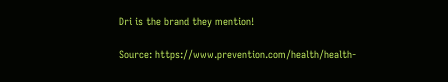Dri is the brand they mention!

Source: https://www.prevention.com/health/health-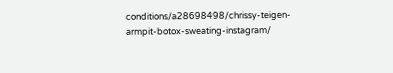conditions/a28698498/chrissy-teigen-armpit-botox-sweating-instagram/